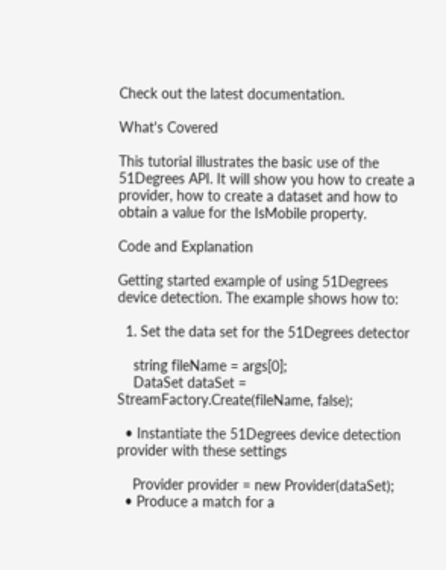Check out the latest documentation.

What's Covered

This tutorial illustrates the basic use of the 51Degrees API. It will show you how to create a provider, how to create a dataset and how to obtain a value for the IsMobile property.

Code and Explanation

Getting started example of using 51Degrees device detection. The example shows how to:

  1. Set the data set for the 51Degrees detector

    string fileName = args[0];
    DataSet dataSet = StreamFactory.Create(fileName, false);

  • Instantiate the 51Degrees device detection provider with these settings

    Provider provider = new Provider(dataSet);
  • Produce a match for a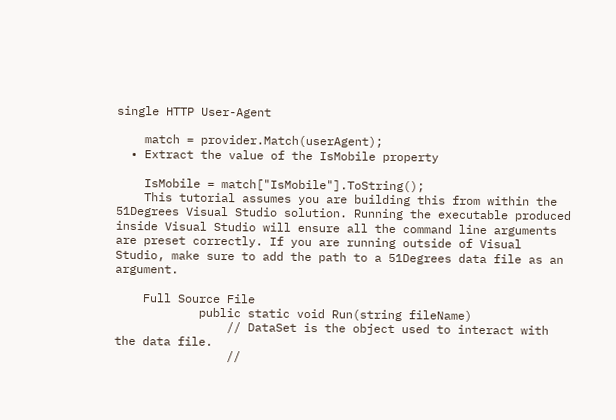single HTTP User-Agent

    match = provider.Match(userAgent);
  • Extract the value of the IsMobile property

    IsMobile = match["IsMobile"].ToString();
    This tutorial assumes you are building this from within the 51Degrees Visual Studio solution. Running the executable produced inside Visual Studio will ensure all the command line arguments are preset correctly. If you are running outside of Visual Studio, make sure to add the path to a 51Degrees data file as an argument.

    Full Source File
            public static void Run(string fileName)
                // DataSet is the object used to interact with the data file.
                //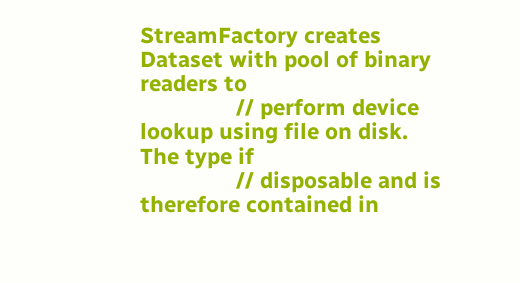StreamFactory creates Dataset with pool of binary readers to
                // perform device lookup using file on disk. The type if
                // disposable and is therefore contained in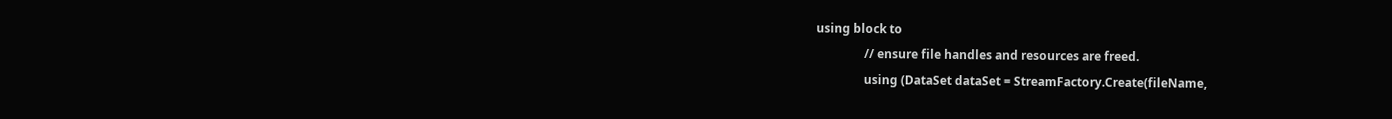using block to
                // ensure file handles and resources are freed.
                using (DataSet dataSet = StreamFactory.Create(fileName,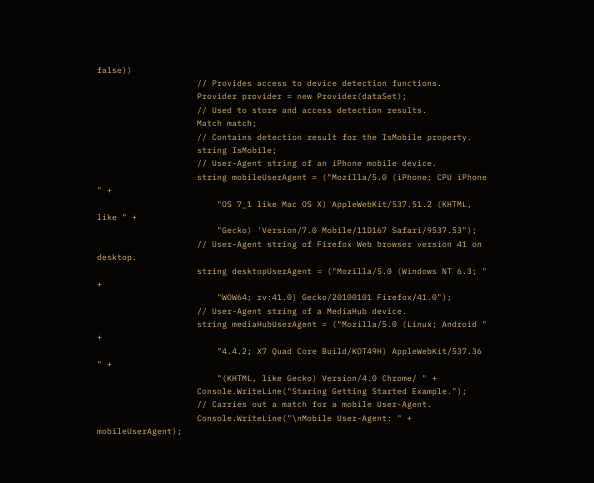false))
                    // Provides access to device detection functions.
                    Provider provider = new Provider(dataSet);
                    // Used to store and access detection results.
                    Match match;
                    // Contains detection result for the IsMobile property.
                    string IsMobile;
                    // User-Agent string of an iPhone mobile device.
                    string mobileUserAgent = ("Mozilla/5.0 (iPhone; CPU iPhone " +
                        "OS 7_1 like Mac OS X) AppleWebKit/537.51.2 (KHTML, like " +
                        "Gecko) 'Version/7.0 Mobile/11D167 Safari/9537.53");
                    // User-Agent string of Firefox Web browser version 41 on desktop.
                    string desktopUserAgent = ("Mozilla/5.0 (Windows NT 6.3; " +
                        "WOW64; rv:41.0) Gecko/20100101 Firefox/41.0");
                    // User-Agent string of a MediaHub device.
                    string mediaHubUserAgent = ("Mozilla/5.0 (Linux; Android " +
                        "4.4.2; X7 Quad Core Build/KOT49H) AppleWebKit/537.36 " +
                        "(KHTML, like Gecko) Version/4.0 Chrome/ " +
                    Console.WriteLine("Staring Getting Started Example.");
                    // Carries out a match for a mobile User-Agent.
                    Console.WriteLine("\nMobile User-Agent: " + mobileUserAgent);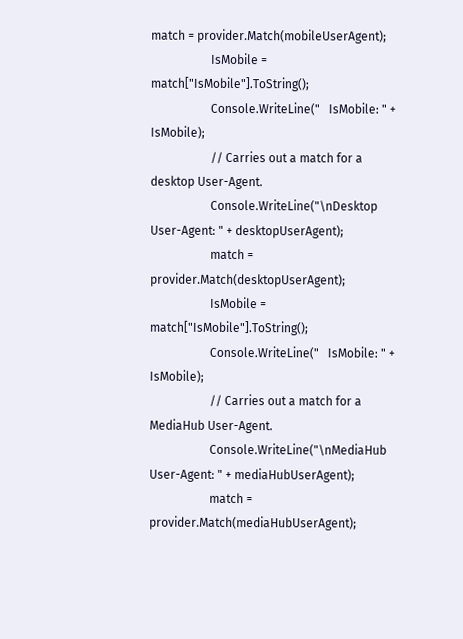match = provider.Match(mobileUserAgent);
                    IsMobile = match["IsMobile"].ToString();
                    Console.WriteLine("   IsMobile: " + IsMobile);
                    // Carries out a match for a desktop User-Agent.
                    Console.WriteLine("\nDesktop User-Agent: " + desktopUserAgent);
                    match = provider.Match(desktopUserAgent);
                    IsMobile = match["IsMobile"].ToString();
                    Console.WriteLine("   IsMobile: " + IsMobile);
                    // Carries out a match for a MediaHub User-Agent.
                    Console.WriteLine("\nMediaHub User-Agent: " + mediaHubUserAgent);
                    match = provider.Match(mediaHubUserAgent);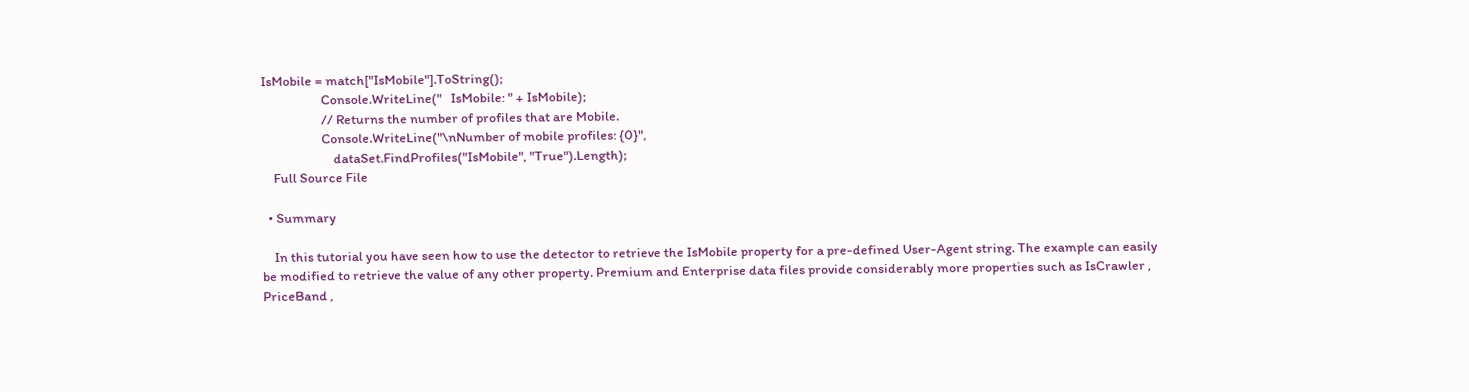IsMobile = match["IsMobile"].ToString();
                    Console.WriteLine("   IsMobile: " + IsMobile);
                    // Returns the number of profiles that are Mobile.
                    Console.WriteLine("\nNumber of mobile profiles: {0}",
                        dataSet.FindProfiles("IsMobile", "True").Length);
    Full Source File

  • Summary

    In this tutorial you have seen how to use the detector to retrieve the IsMobile property for a pre-defined User-Agent string. The example can easily be modified to retrieve the value of any other property. Premium and Enterprise data files provide considerably more properties such as IsCrawler , PriceBand ,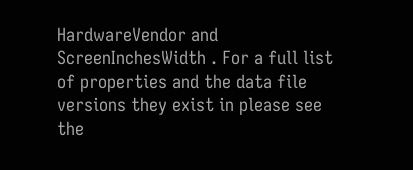HardwareVendor and ScreenInchesWidth . For a full list of properties and the data file versions they exist in please see the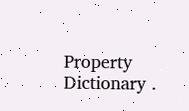Property Dictionary .